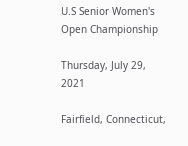U.S Senior Women's Open Championship

Thursday, July 29, 2021

Fairfield, Connecticut,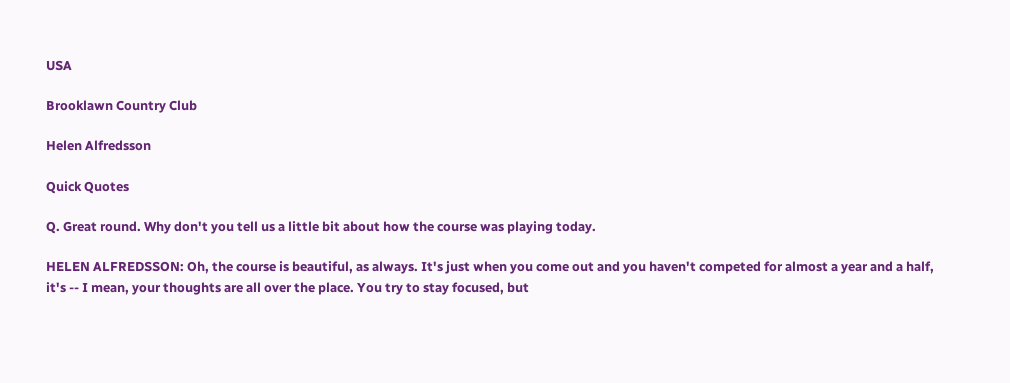USA

Brooklawn Country Club

Helen Alfredsson

Quick Quotes

Q. Great round. Why don't you tell us a little bit about how the course was playing today.

HELEN ALFREDSSON: Oh, the course is beautiful, as always. It's just when you come out and you haven't competed for almost a year and a half, it's -- I mean, your thoughts are all over the place. You try to stay focused, but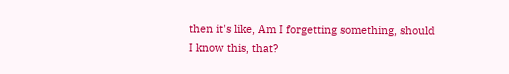then it's like, Am I forgetting something, should I know this, that?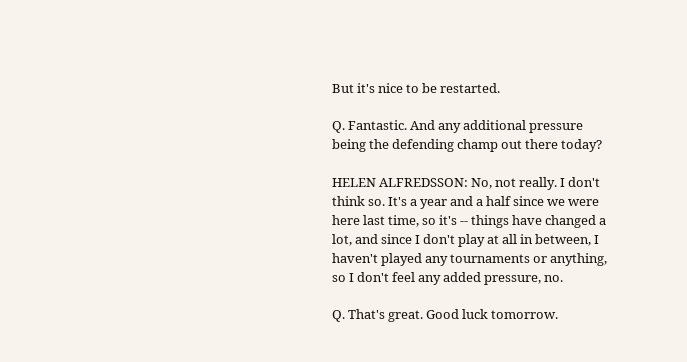But it's nice to be restarted.

Q. Fantastic. And any additional pressure being the defending champ out there today?

HELEN ALFREDSSON: No, not really. I don't think so. It's a year and a half since we were here last time, so it's -- things have changed a lot, and since I don't play at all in between, I haven't played any tournaments or anything, so I don't feel any added pressure, no.

Q. That's great. Good luck tomorrow.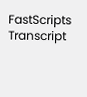FastScripts Transcript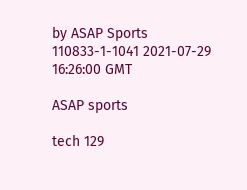by ASAP Sports
110833-1-1041 2021-07-29 16:26:00 GMT

ASAP sports

tech 129